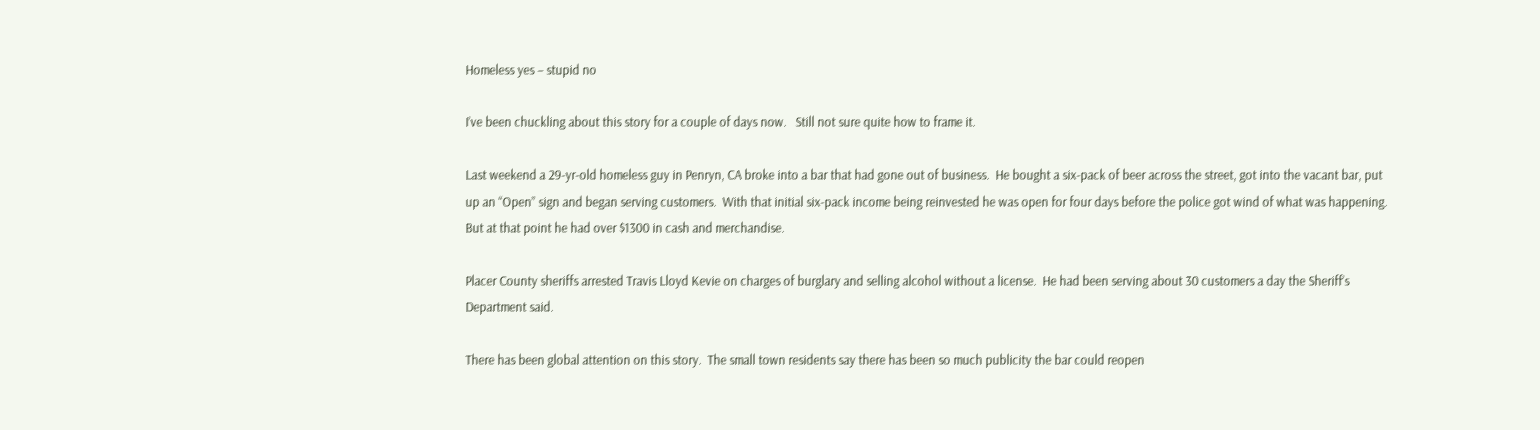Homeless yes – stupid no

I’ve been chuckling about this story for a couple of days now.   Still not sure quite how to frame it.

Last weekend a 29-yr-old homeless guy in Penryn, CA broke into a bar that had gone out of business.  He bought a six-pack of beer across the street, got into the vacant bar, put up an “Open” sign and began serving customers.  With that initial six-pack income being reinvested he was open for four days before the police got wind of what was happening. But at that point he had over $1300 in cash and merchandise.

Placer County sheriffs arrested Travis Lloyd Kevie on charges of burglary and selling alcohol without a license.  He had been serving about 30 customers a day the Sheriff’s Department said.

There has been global attention on this story.  The small town residents say there has been so much publicity the bar could reopen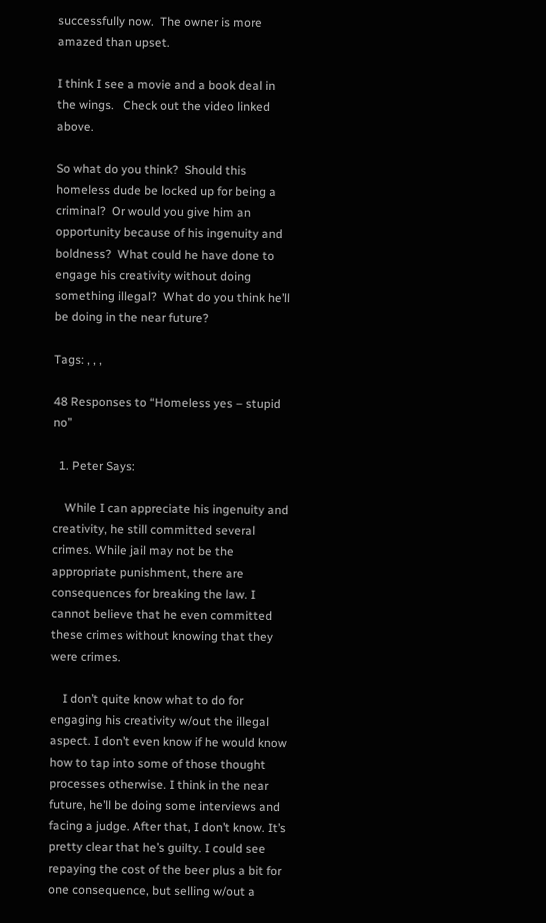successfully now.  The owner is more amazed than upset.

I think I see a movie and a book deal in the wings.   Check out the video linked above.

So what do you think?  Should this homeless dude be locked up for being a criminal?  Or would you give him an opportunity because of his ingenuity and boldness?  What could he have done to engage his creativity without doing something illegal?  What do you think he’ll be doing in the near future?

Tags: , , ,

48 Responses to “Homeless yes – stupid no”

  1. Peter Says:

    While I can appreciate his ingenuity and creativity, he still committed several crimes. While jail may not be the appropriate punishment, there are consequences for breaking the law. I cannot believe that he even committed these crimes without knowing that they were crimes.

    I don’t quite know what to do for engaging his creativity w/out the illegal aspect. I don’t even know if he would know how to tap into some of those thought processes otherwise. I think in the near future, he’ll be doing some interviews and facing a judge. After that, I don’t know. It’s pretty clear that he’s guilty. I could see repaying the cost of the beer plus a bit for one consequence, but selling w/out a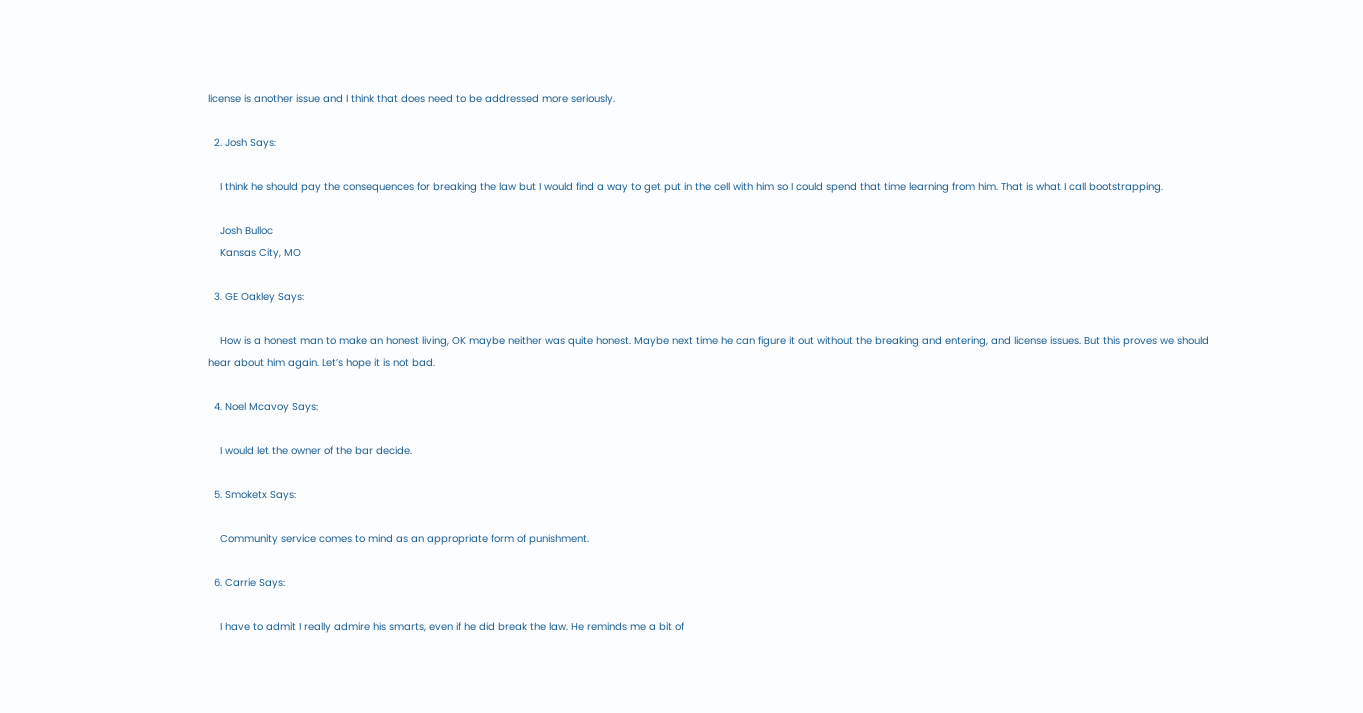license is another issue and I think that does need to be addressed more seriously.

  2. Josh Says:

    I think he should pay the consequences for breaking the law but I would find a way to get put in the cell with him so I could spend that time learning from him. That is what I call bootstrapping.

    Josh Bulloc
    Kansas City, MO

  3. GE Oakley Says:

    How is a honest man to make an honest living, OK maybe neither was quite honest. Maybe next time he can figure it out without the breaking and entering, and license issues. But this proves we should hear about him again. Let’s hope it is not bad.

  4. Noel Mcavoy Says:

    I would let the owner of the bar decide.

  5. Smoketx Says:

    Community service comes to mind as an appropriate form of punishment.

  6. Carrie Says:

    I have to admit I really admire his smarts, even if he did break the law. He reminds me a bit of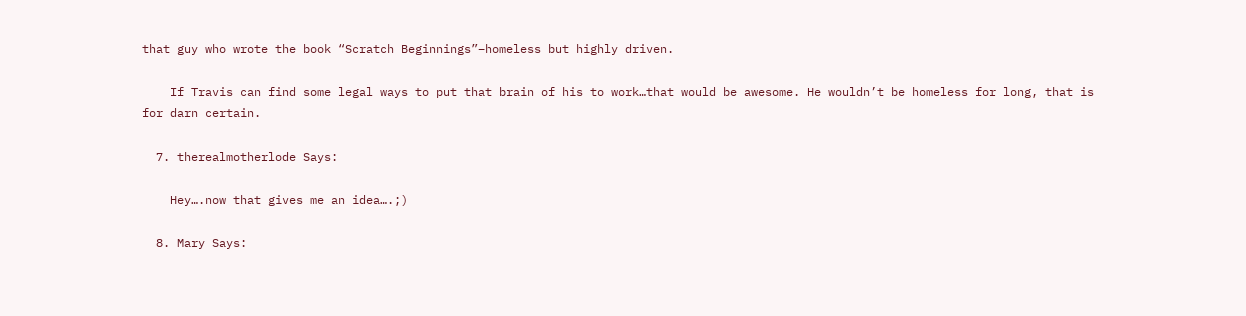that guy who wrote the book “Scratch Beginnings”–homeless but highly driven.

    If Travis can find some legal ways to put that brain of his to work…that would be awesome. He wouldn’t be homeless for long, that is for darn certain.

  7. therealmotherlode Says:

    Hey….now that gives me an idea….;)

  8. Mary Says: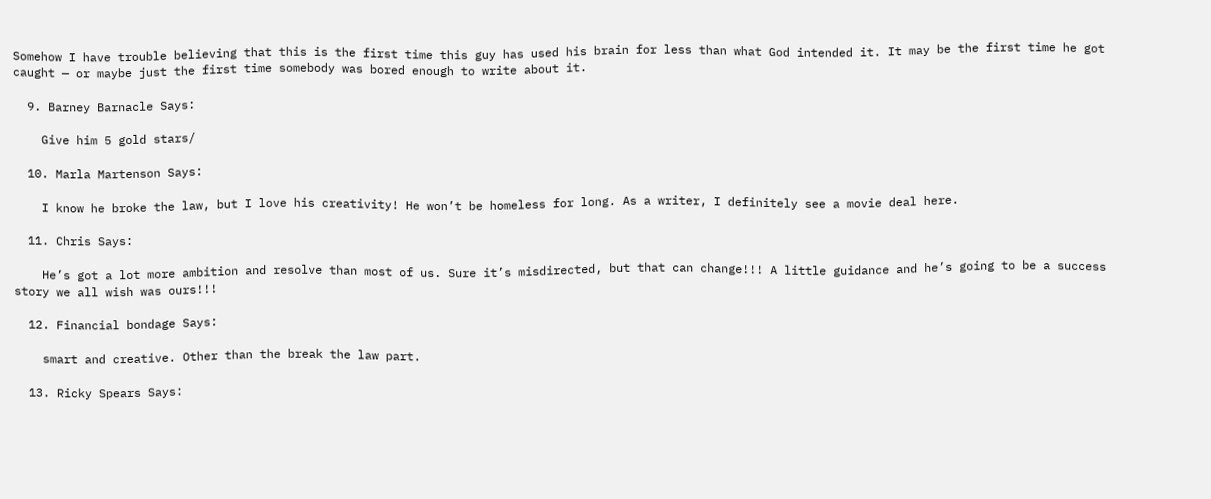Somehow I have trouble believing that this is the first time this guy has used his brain for less than what God intended it. It may be the first time he got caught — or maybe just the first time somebody was bored enough to write about it.

  9. Barney Barnacle Says:

    Give him 5 gold stars/

  10. Marla Martenson Says:

    I know he broke the law, but I love his creativity! He won’t be homeless for long. As a writer, I definitely see a movie deal here.

  11. Chris Says:

    He’s got a lot more ambition and resolve than most of us. Sure it’s misdirected, but that can change!!! A little guidance and he’s going to be a success story we all wish was ours!!!

  12. Financial bondage Says:

    smart and creative. Other than the break the law part.

  13. Ricky Spears Says: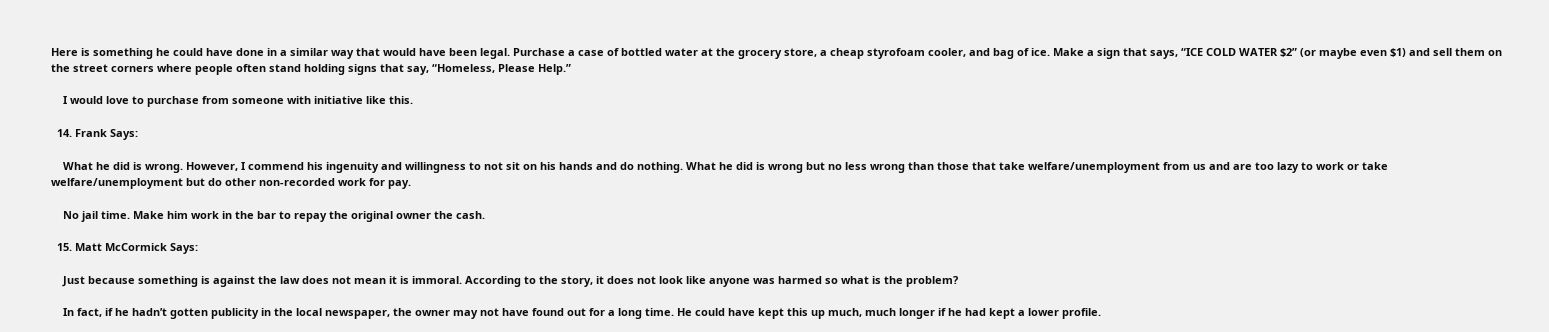Here is something he could have done in a similar way that would have been legal. Purchase a case of bottled water at the grocery store, a cheap styrofoam cooler, and bag of ice. Make a sign that says, “ICE COLD WATER $2” (or maybe even $1) and sell them on the street corners where people often stand holding signs that say, “Homeless, Please Help.”

    I would love to purchase from someone with initiative like this.

  14. Frank Says:

    What he did is wrong. However, I commend his ingenuity and willingness to not sit on his hands and do nothing. What he did is wrong but no less wrong than those that take welfare/unemployment from us and are too lazy to work or take welfare/unemployment but do other non-recorded work for pay.

    No jail time. Make him work in the bar to repay the original owner the cash.

  15. Matt McCormick Says:

    Just because something is against the law does not mean it is immoral. According to the story, it does not look like anyone was harmed so what is the problem?

    In fact, if he hadn’t gotten publicity in the local newspaper, the owner may not have found out for a long time. He could have kept this up much, much longer if he had kept a lower profile.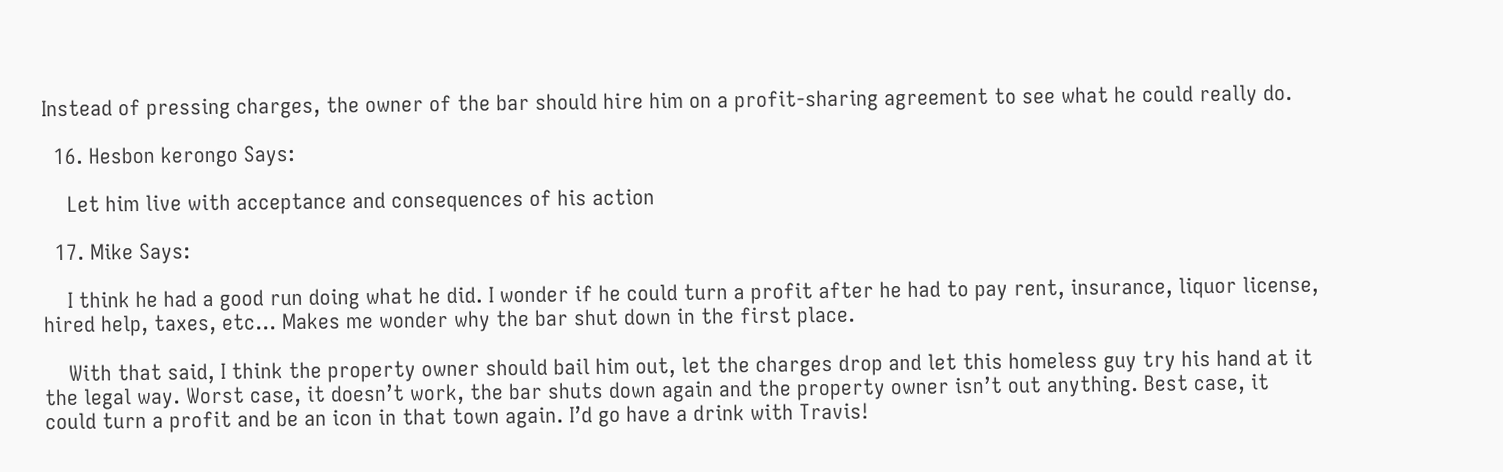Instead of pressing charges, the owner of the bar should hire him on a profit-sharing agreement to see what he could really do.

  16. Hesbon kerongo Says:

    Let him live with acceptance and consequences of his action

  17. Mike Says:

    I think he had a good run doing what he did. I wonder if he could turn a profit after he had to pay rent, insurance, liquor license, hired help, taxes, etc… Makes me wonder why the bar shut down in the first place.

    With that said, I think the property owner should bail him out, let the charges drop and let this homeless guy try his hand at it the legal way. Worst case, it doesn’t work, the bar shuts down again and the property owner isn’t out anything. Best case, it could turn a profit and be an icon in that town again. I’d go have a drink with Travis!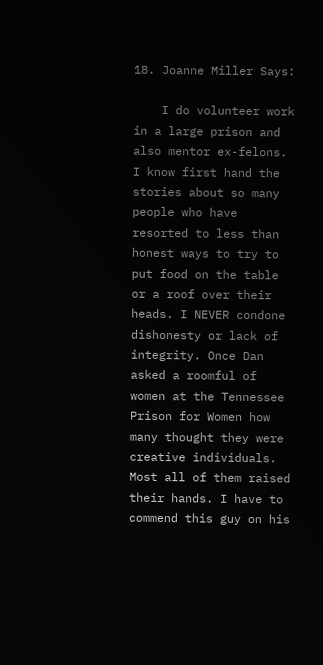18. Joanne Miller Says:

    I do volunteer work in a large prison and also mentor ex-felons. I know first hand the stories about so many people who have resorted to less than honest ways to try to put food on the table or a roof over their heads. I NEVER condone dishonesty or lack of integrity. Once Dan asked a roomful of women at the Tennessee Prison for Women how many thought they were creative individuals. Most all of them raised their hands. I have to commend this guy on his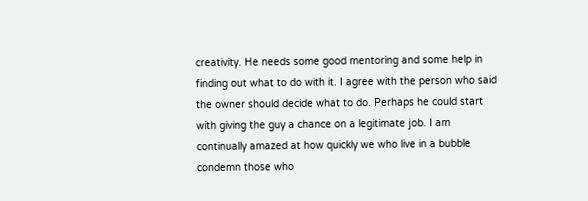creativity. He needs some good mentoring and some help in finding out what to do with it. I agree with the person who said the owner should decide what to do. Perhaps he could start with giving the guy a chance on a legitimate job. I am continually amazed at how quickly we who live in a bubble condemn those who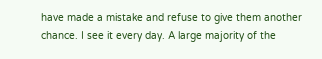have made a mistake and refuse to give them another chance. I see it every day. A large majority of the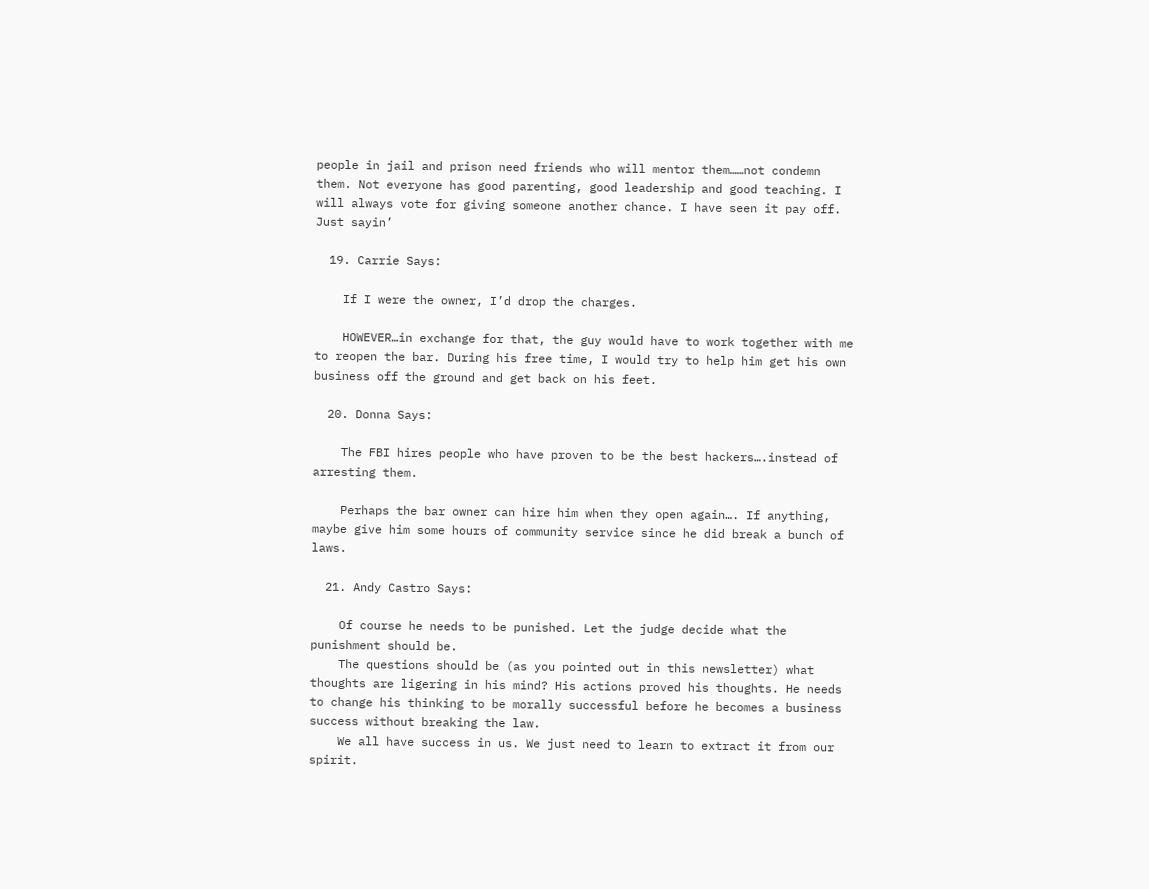people in jail and prison need friends who will mentor them……not condemn them. Not everyone has good parenting, good leadership and good teaching. I will always vote for giving someone another chance. I have seen it pay off. Just sayin’

  19. Carrie Says:

    If I were the owner, I’d drop the charges.

    HOWEVER…in exchange for that, the guy would have to work together with me to reopen the bar. During his free time, I would try to help him get his own business off the ground and get back on his feet.

  20. Donna Says:

    The FBI hires people who have proven to be the best hackers….instead of arresting them.

    Perhaps the bar owner can hire him when they open again…. If anything, maybe give him some hours of community service since he did break a bunch of laws.

  21. Andy Castro Says:

    Of course he needs to be punished. Let the judge decide what the punishment should be.
    The questions should be (as you pointed out in this newsletter) what thoughts are ligering in his mind? His actions proved his thoughts. He needs to change his thinking to be morally successful before he becomes a business success without breaking the law.
    We all have success in us. We just need to learn to extract it from our spirit.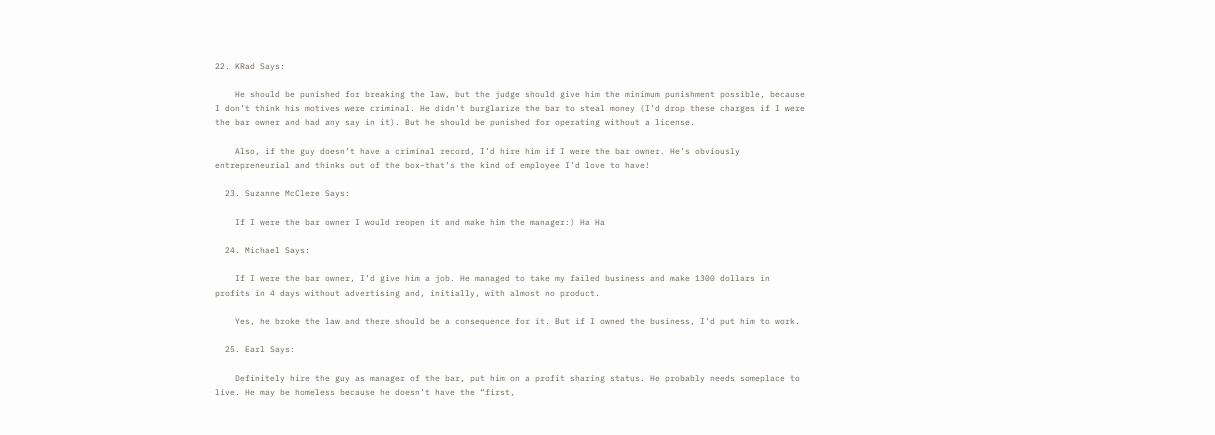22. KRad Says:

    He should be punished for breaking the law, but the judge should give him the minimum punishment possible, because I don’t think his motives were criminal. He didn’t burglarize the bar to steal money (I’d drop these charges if I were the bar owner and had any say in it). But he should be punished for operating without a license.

    Also, if the guy doesn’t have a criminal record, I’d hire him if I were the bar owner. He’s obviously entrepreneurial and thinks out of the box–that’s the kind of employee I’d love to have!

  23. Suzanne McClere Says:

    If I were the bar owner I would reopen it and make him the manager:) Ha Ha

  24. Michael Says:

    If I were the bar owner, I’d give him a job. He managed to take my failed business and make 1300 dollars in profits in 4 days without advertising and, initially, with almost no product.

    Yes, he broke the law and there should be a consequence for it. But if I owned the business, I’d put him to work.

  25. Earl Says:

    Definitely hire the guy as manager of the bar, put him on a profit sharing status. He probably needs someplace to live. He may be homeless because he doesn’t have the “first,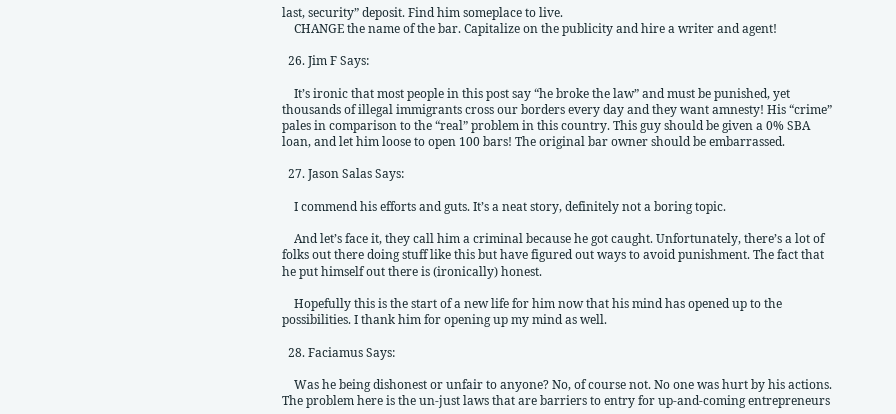last, security” deposit. Find him someplace to live.
    CHANGE the name of the bar. Capitalize on the publicity and hire a writer and agent!

  26. Jim F Says:

    It’s ironic that most people in this post say “he broke the law” and must be punished, yet thousands of illegal immigrants cross our borders every day and they want amnesty! His “crime” pales in comparison to the “real” problem in this country. This guy should be given a 0% SBA loan, and let him loose to open 100 bars! The original bar owner should be embarrassed.

  27. Jason Salas Says:

    I commend his efforts and guts. It’s a neat story, definitely not a boring topic.

    And let’s face it, they call him a criminal because he got caught. Unfortunately, there’s a lot of folks out there doing stuff like this but have figured out ways to avoid punishment. The fact that he put himself out there is (ironically) honest.

    Hopefully this is the start of a new life for him now that his mind has opened up to the possibilities. I thank him for opening up my mind as well.

  28. Faciamus Says:

    Was he being dishonest or unfair to anyone? No, of course not. No one was hurt by his actions. The problem here is the un-just laws that are barriers to entry for up-and-coming entrepreneurs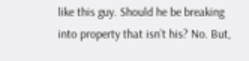like this guy. Should he be breaking into property that isn’t his? No. But,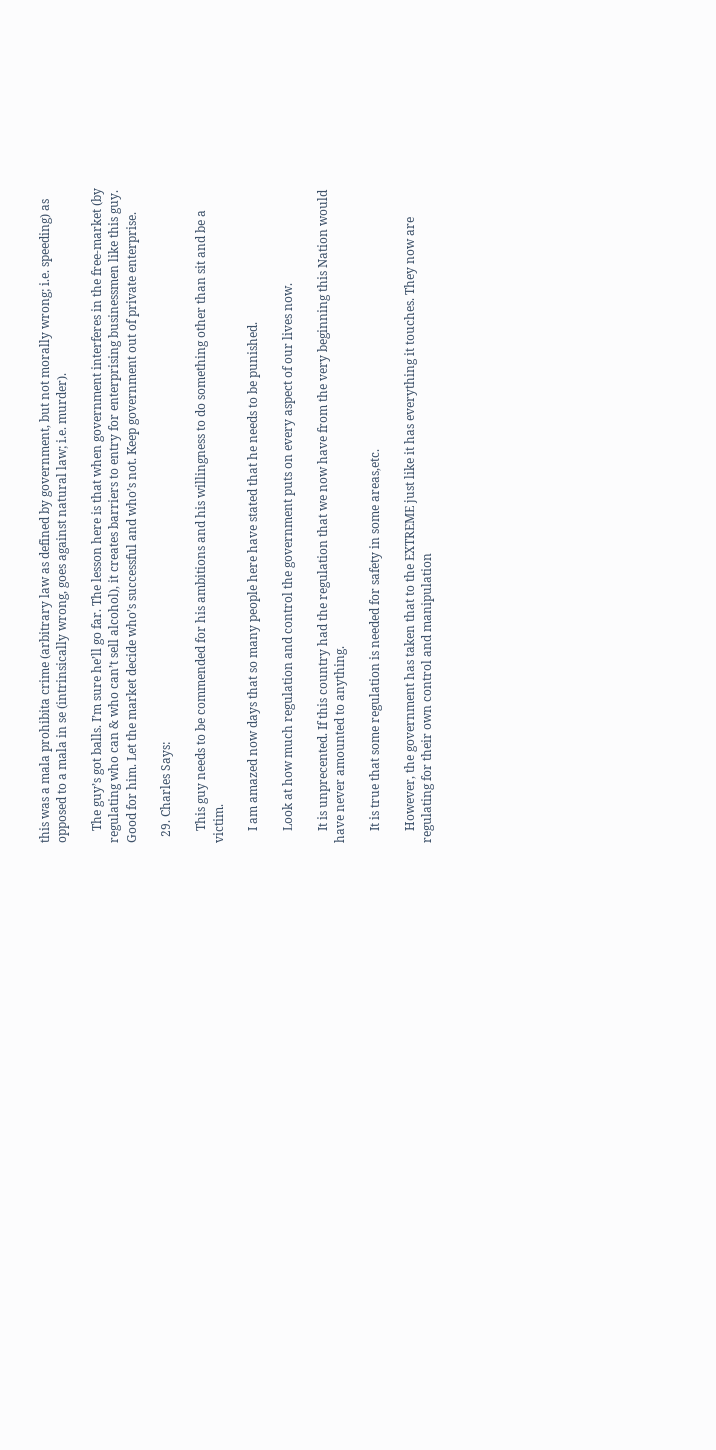this was a mala prohibita crime (arbitrary law as defined by government, but not morally wrong; i.e. speeding) as opposed to a mala in se (intrinsically wrong, goes against natural law; i.e. murder).

    The guy’s got balls. I’m sure he’ll go far. The lesson here is that when government interferes in the free-market (by regulating who can & who can’t sell alcohol), it creates barriers to entry for enterprising businessmen like this guy. Good for him. Let the market decide who’s successful and who’s not. Keep government out of private enterprise.

  29. Charles Says:

    This guy needs to be commended for his ambitions and his willingness to do something other than sit and be a victim.

    I am amazed now days that so many people here have stated that he needs to be punished.

    Look at how much regulation and control the government puts on every aspect of our lives now.

    It is unprecented. If this country had the regulation that we now have from the very beginning this Nation would have never amounted to anything.

    It is true that some regulation is needed for safety in some areas,etc.

    However, the government has taken that to the EXTREME just like it has everything it touches. They now are regulating for their own control and manipulation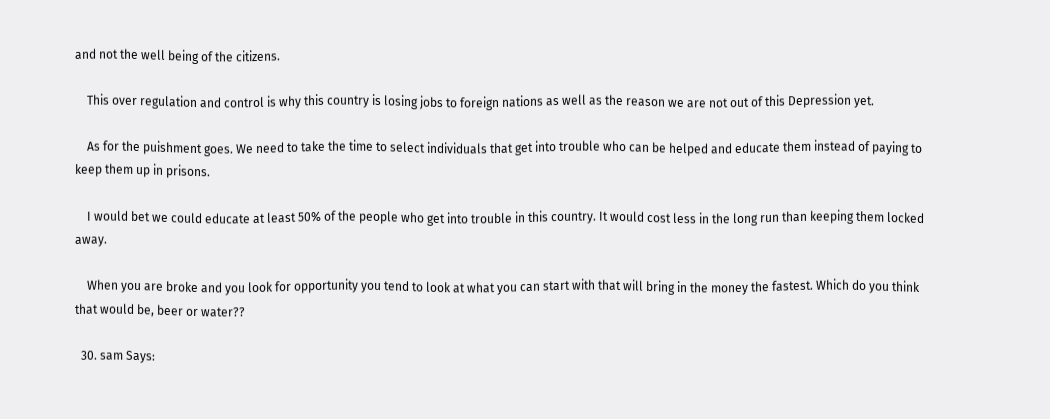and not the well being of the citizens.

    This over regulation and control is why this country is losing jobs to foreign nations as well as the reason we are not out of this Depression yet.

    As for the puishment goes. We need to take the time to select individuals that get into trouble who can be helped and educate them instead of paying to keep them up in prisons.

    I would bet we could educate at least 50% of the people who get into trouble in this country. It would cost less in the long run than keeping them locked away.

    When you are broke and you look for opportunity you tend to look at what you can start with that will bring in the money the fastest. Which do you think that would be, beer or water??

  30. sam Says: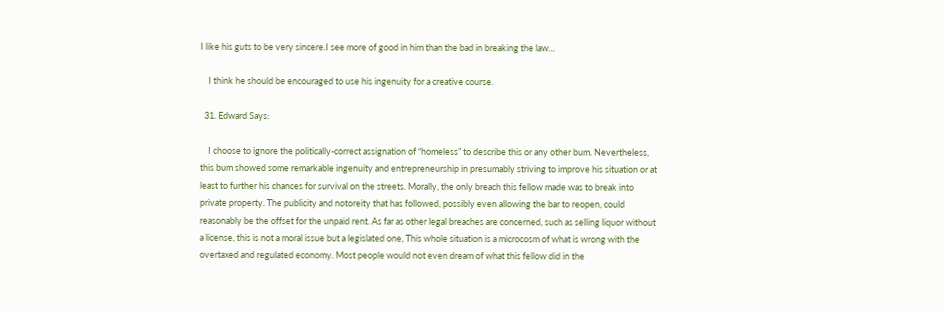I like his guts to be very sincere.I see more of good in him than the bad in breaking the law…

    I think he should be encouraged to use his ingenuity for a creative course.

  31. Edward Says:

    I choose to ignore the politically-correct assignation of “homeless” to describe this or any other bum. Nevertheless, this bum showed some remarkable ingenuity and entrepreneurship in presumably striving to improve his situation or at least to further his chances for survival on the streets. Morally, the only breach this fellow made was to break into private property. The publicity and notoreity that has followed, possibly even allowing the bar to reopen, could reasonably be the offset for the unpaid rent. As far as other legal breaches are concerned, such as selling liquor without a license, this is not a moral issue but a legislated one, This whole situation is a microcosm of what is wrong with the overtaxed and regulated economy. Most people would not even dream of what this fellow did in the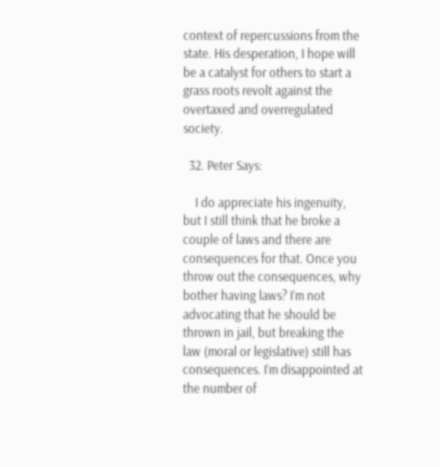context of repercussions from the state. His desperation, I hope will be a catalyst for others to start a grass roots revolt against the overtaxed and overregulated society.

  32. Peter Says:

    I do appreciate his ingenuity, but I still think that he broke a couple of laws and there are consequences for that. Once you throw out the consequences, why bother having laws? I’m not advocating that he should be thrown in jail, but breaking the law (moral or legislative) still has consequences. I’m disappointed at the number of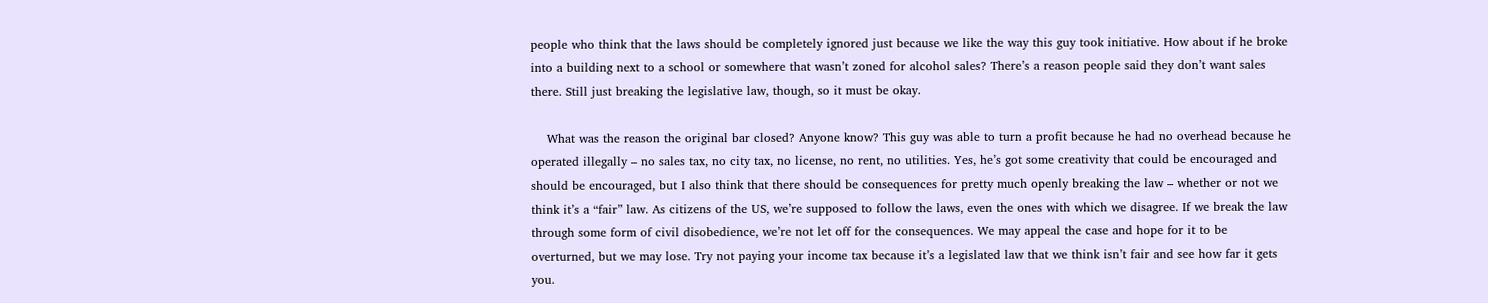people who think that the laws should be completely ignored just because we like the way this guy took initiative. How about if he broke into a building next to a school or somewhere that wasn’t zoned for alcohol sales? There’s a reason people said they don’t want sales there. Still just breaking the legislative law, though, so it must be okay.

    What was the reason the original bar closed? Anyone know? This guy was able to turn a profit because he had no overhead because he operated illegally – no sales tax, no city tax, no license, no rent, no utilities. Yes, he’s got some creativity that could be encouraged and should be encouraged, but I also think that there should be consequences for pretty much openly breaking the law – whether or not we think it’s a “fair” law. As citizens of the US, we’re supposed to follow the laws, even the ones with which we disagree. If we break the law through some form of civil disobedience, we’re not let off for the consequences. We may appeal the case and hope for it to be overturned, but we may lose. Try not paying your income tax because it’s a legislated law that we think isn’t fair and see how far it gets you.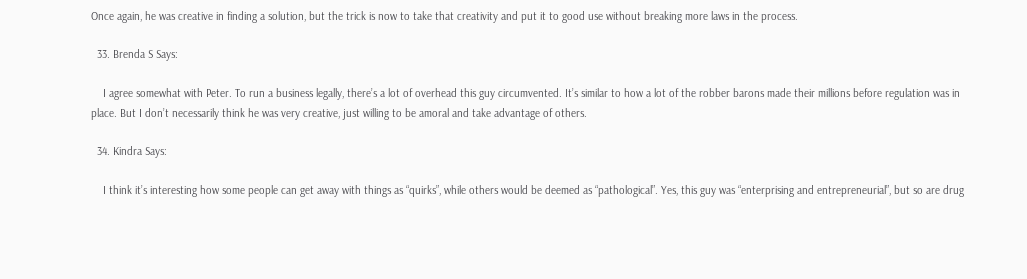Once again, he was creative in finding a solution, but the trick is now to take that creativity and put it to good use without breaking more laws in the process.

  33. Brenda S Says:

    I agree somewhat with Peter. To run a business legally, there’s a lot of overhead this guy circumvented. It’s similar to how a lot of the robber barons made their millions before regulation was in place. But I don’t necessarily think he was very creative, just willing to be amoral and take advantage of others.

  34. Kindra Says:

    I think it’s interesting how some people can get away with things as “quirks”, while others would be deemed as “pathological”. Yes, this guy was “enterprising and entrepreneurial”, but so are drug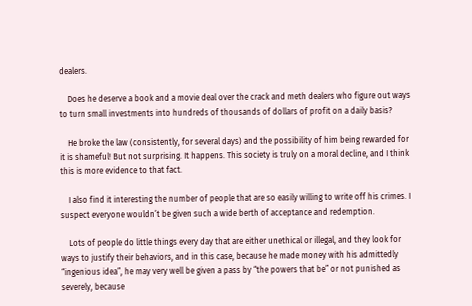dealers.

    Does he deserve a book and a movie deal over the crack and meth dealers who figure out ways to turn small investments into hundreds of thousands of dollars of profit on a daily basis?

    He broke the law (consistently, for several days) and the possibility of him being rewarded for it is shameful! But not surprising. It happens. This society is truly on a moral decline, and I think this is more evidence to that fact.

    I also find it interesting the number of people that are so easily willing to write off his crimes. I suspect everyone wouldn’t be given such a wide berth of acceptance and redemption.

    Lots of people do little things every day that are either unethical or illegal, and they look for ways to justify their behaviors, and in this case, because he made money with his admittedly “ingenious idea”, he may very well be given a pass by “the powers that be” or not punished as severely, because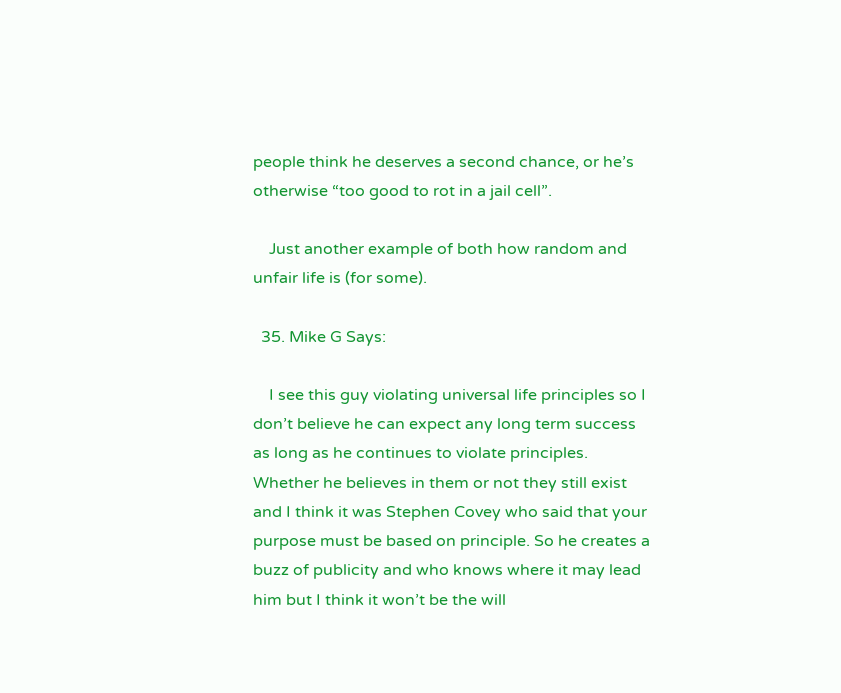people think he deserves a second chance, or he’s otherwise “too good to rot in a jail cell”.

    Just another example of both how random and unfair life is (for some).

  35. Mike G Says:

    I see this guy violating universal life principles so I don’t believe he can expect any long term success as long as he continues to violate principles. Whether he believes in them or not they still exist and I think it was Stephen Covey who said that your purpose must be based on principle. So he creates a buzz of publicity and who knows where it may lead him but I think it won’t be the will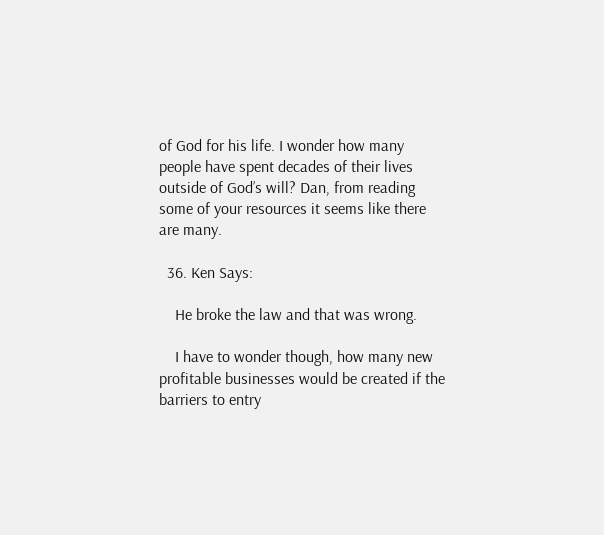of God for his life. I wonder how many people have spent decades of their lives outside of God’s will? Dan, from reading some of your resources it seems like there are many.

  36. Ken Says:

    He broke the law and that was wrong.

    I have to wonder though, how many new profitable businesses would be created if the barriers to entry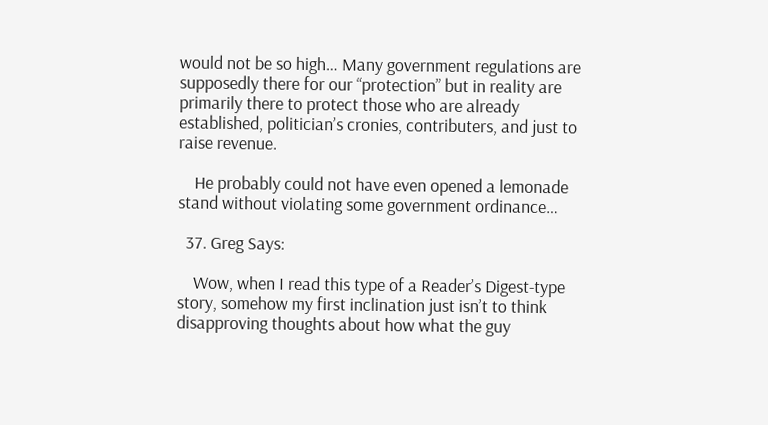would not be so high… Many government regulations are supposedly there for our “protection” but in reality are primarily there to protect those who are already established, politician’s cronies, contributers, and just to raise revenue.

    He probably could not have even opened a lemonade stand without violating some government ordinance…

  37. Greg Says:

    Wow, when I read this type of a Reader’s Digest-type story, somehow my first inclination just isn’t to think disapproving thoughts about how what the guy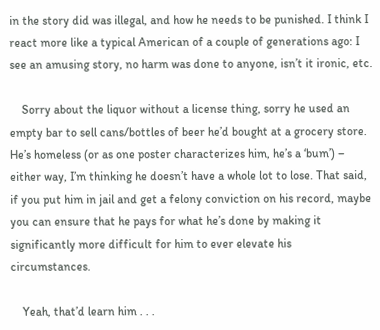in the story did was illegal, and how he needs to be punished. I think I react more like a typical American of a couple of generations ago: I see an amusing story, no harm was done to anyone, isn’t it ironic, etc.

    Sorry about the liquor without a license thing, sorry he used an empty bar to sell cans/bottles of beer he’d bought at a grocery store. He’s homeless (or as one poster characterizes him, he’s a ‘bum’) – either way, I’m thinking he doesn’t have a whole lot to lose. That said, if you put him in jail and get a felony conviction on his record, maybe you can ensure that he pays for what he’s done by making it significantly more difficult for him to ever elevate his circumstances.

    Yeah, that’d learn him . . .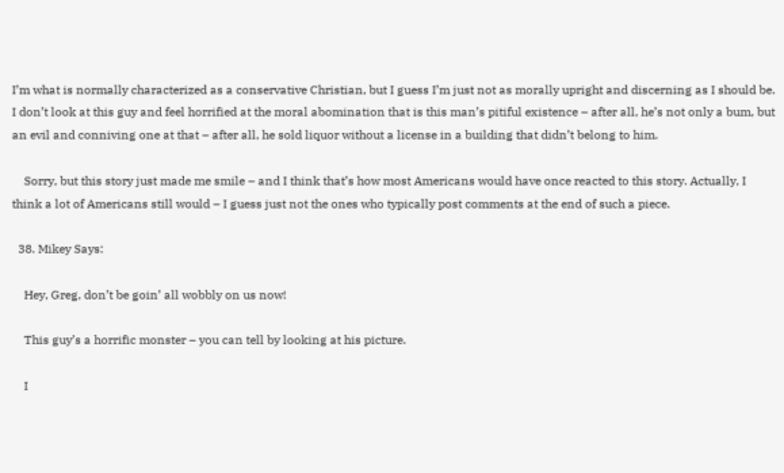I’m what is normally characterized as a conservative Christian, but I guess I’m just not as morally upright and discerning as I should be. I don’t look at this guy and feel horrified at the moral abomination that is this man’s pitiful existence – after all, he’s not only a bum, but an evil and conniving one at that – after all, he sold liquor without a license in a building that didn’t belong to him.

    Sorry, but this story just made me smile – and I think that’s how most Americans would have once reacted to this story. Actually, I think a lot of Americans still would – I guess just not the ones who typically post comments at the end of such a piece.

  38. Mikey Says:

    Hey, Greg, don’t be goin’ all wobbly on us now!

    This guy’s a horrific monster – you can tell by looking at his picture.

    I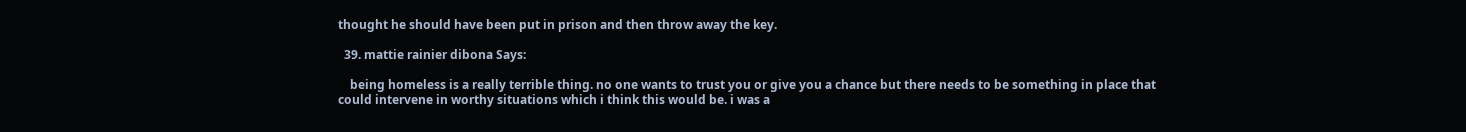thought he should have been put in prison and then throw away the key.

  39. mattie rainier dibona Says:

    being homeless is a really terrible thing. no one wants to trust you or give you a chance but there needs to be something in place that could intervene in worthy situations which i think this would be. i was a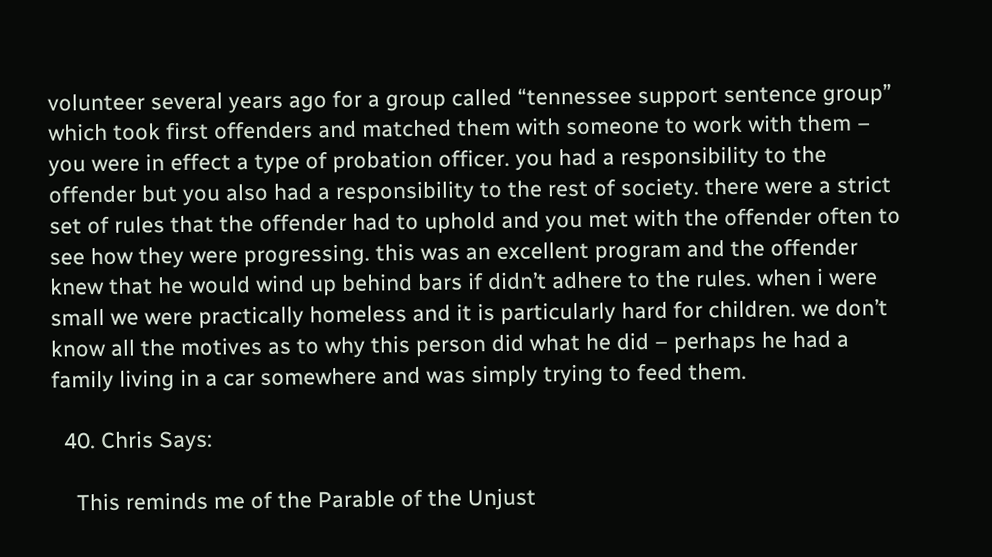volunteer several years ago for a group called “tennessee support sentence group” which took first offenders and matched them with someone to work with them – you were in effect a type of probation officer. you had a responsibility to the offender but you also had a responsibility to the rest of society. there were a strict set of rules that the offender had to uphold and you met with the offender often to see how they were progressing. this was an excellent program and the offender knew that he would wind up behind bars if didn’t adhere to the rules. when i were small we were practically homeless and it is particularly hard for children. we don’t know all the motives as to why this person did what he did – perhaps he had a family living in a car somewhere and was simply trying to feed them.

  40. Chris Says:

    This reminds me of the Parable of the Unjust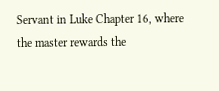Servant in Luke Chapter 16, where the master rewards the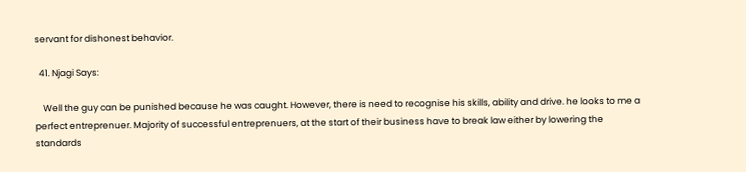servant for dishonest behavior.

  41. Njagi Says:

    Well the guy can be punished because he was caught. However, there is need to recognise his skills, ability and drive. he looks to me a perfect entreprenuer. Majority of successful entreprenuers, at the start of their business have to break law either by lowering the standards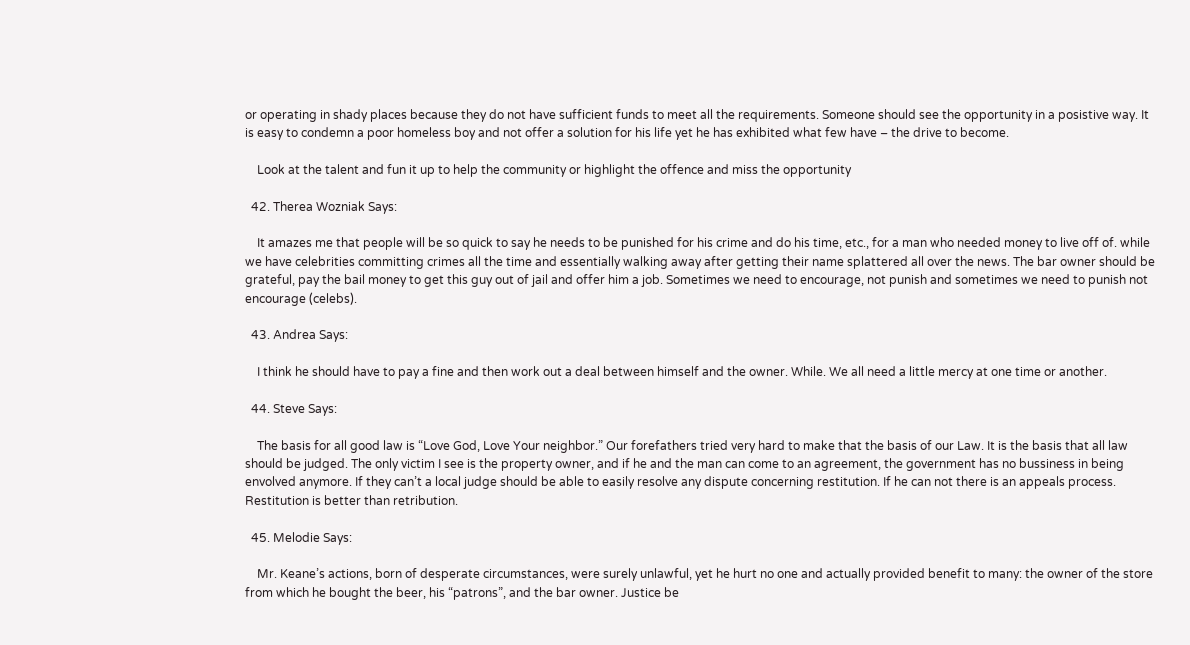or operating in shady places because they do not have sufficient funds to meet all the requirements. Someone should see the opportunity in a posistive way. It is easy to condemn a poor homeless boy and not offer a solution for his life yet he has exhibited what few have – the drive to become.

    Look at the talent and fun it up to help the community or highlight the offence and miss the opportunity

  42. Therea Wozniak Says:

    It amazes me that people will be so quick to say he needs to be punished for his crime and do his time, etc., for a man who needed money to live off of. while we have celebrities committing crimes all the time and essentially walking away after getting their name splattered all over the news. The bar owner should be grateful, pay the bail money to get this guy out of jail and offer him a job. Sometimes we need to encourage, not punish and sometimes we need to punish not encourage (celebs).

  43. Andrea Says:

    I think he should have to pay a fine and then work out a deal between himself and the owner. While. We all need a little mercy at one time or another.

  44. Steve Says:

    The basis for all good law is “Love God, Love Your neighbor.” Our forefathers tried very hard to make that the basis of our Law. It is the basis that all law should be judged. The only victim I see is the property owner, and if he and the man can come to an agreement, the government has no bussiness in being envolved anymore. If they can’t a local judge should be able to easily resolve any dispute concerning restitution. If he can not there is an appeals process. Restitution is better than retribution.

  45. Melodie Says:

    Mr. Keane’s actions, born of desperate circumstances, were surely unlawful, yet he hurt no one and actually provided benefit to many: the owner of the store from which he bought the beer, his “patrons”, and the bar owner. Justice be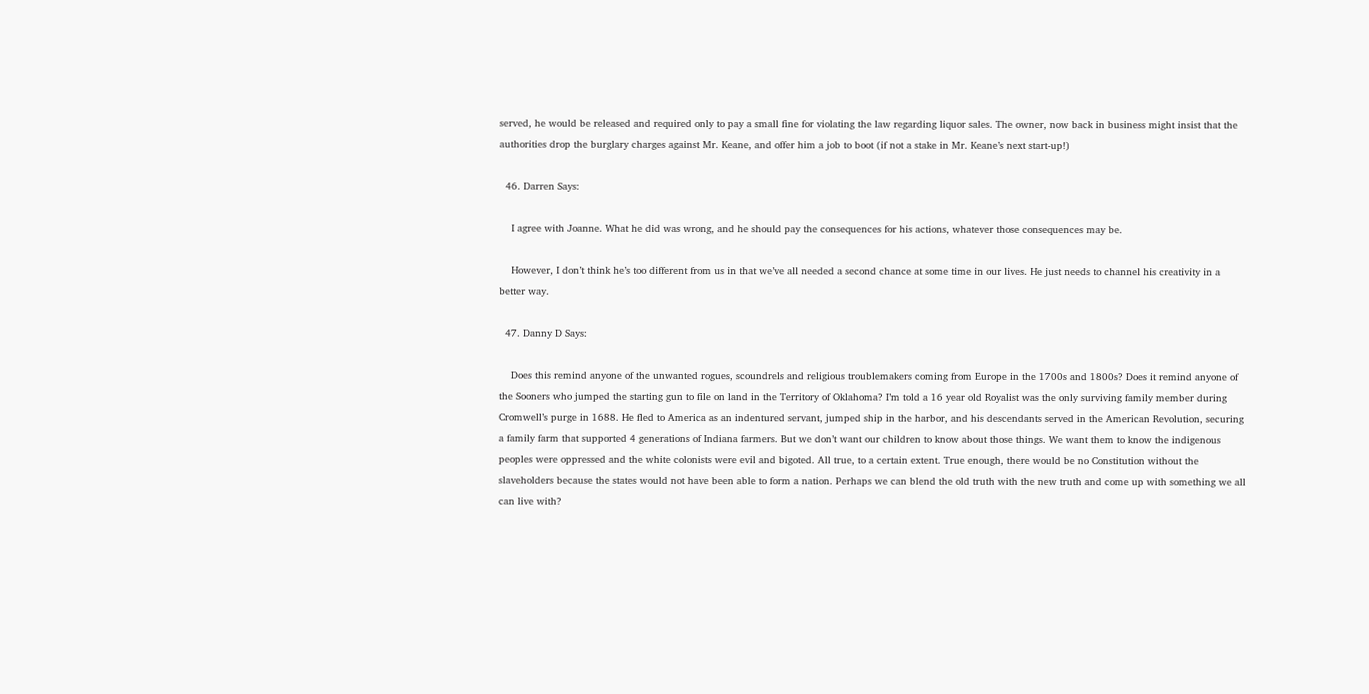served, he would be released and required only to pay a small fine for violating the law regarding liquor sales. The owner, now back in business might insist that the authorities drop the burglary charges against Mr. Keane, and offer him a job to boot (if not a stake in Mr. Keane’s next start-up!)

  46. Darren Says:

    I agree with Joanne. What he did was wrong, and he should pay the consequences for his actions, whatever those consequences may be.

    However, I don’t think he’s too different from us in that we’ve all needed a second chance at some time in our lives. He just needs to channel his creativity in a better way.

  47. Danny D Says:

    Does this remind anyone of the unwanted rogues, scoundrels and religious troublemakers coming from Europe in the 1700s and 1800s? Does it remind anyone of the Sooners who jumped the starting gun to file on land in the Territory of Oklahoma? I’m told a 16 year old Royalist was the only surviving family member during Cromwell’s purge in 1688. He fled to America as an indentured servant, jumped ship in the harbor, and his descendants served in the American Revolution, securing a family farm that supported 4 generations of Indiana farmers. But we don’t want our children to know about those things. We want them to know the indigenous peoples were oppressed and the white colonists were evil and bigoted. All true, to a certain extent. True enough, there would be no Constitution without the slaveholders because the states would not have been able to form a nation. Perhaps we can blend the old truth with the new truth and come up with something we all can live with?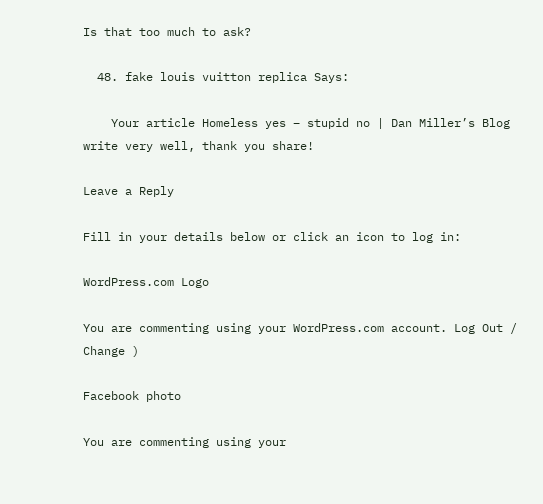Is that too much to ask?

  48. fake louis vuitton replica Says:

    Your article Homeless yes – stupid no | Dan Miller’s Blog write very well, thank you share!

Leave a Reply

Fill in your details below or click an icon to log in:

WordPress.com Logo

You are commenting using your WordPress.com account. Log Out /  Change )

Facebook photo

You are commenting using your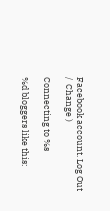Facebook account. Log Out /  Change )

Connecting to %s

%d bloggers like this: